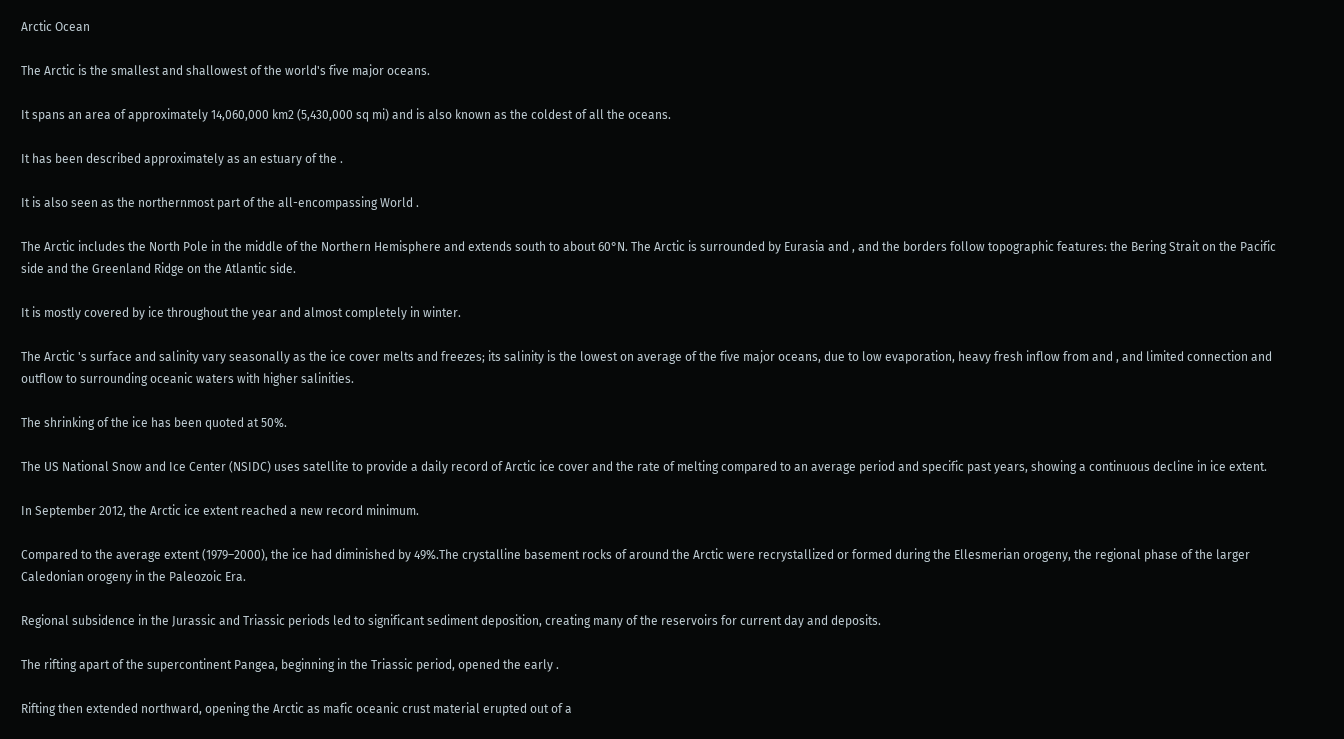Arctic Ocean

The Arctic is the smallest and shallowest of the world's five major oceans.

It spans an area of approximately 14,060,000 km2 (5,430,000 sq mi) and is also known as the coldest of all the oceans.

It has been described approximately as an estuary of the .

It is also seen as the northernmost part of the all-encompassing World .

The Arctic includes the North Pole in the middle of the Northern Hemisphere and extends south to about 60°N. The Arctic is surrounded by Eurasia and , and the borders follow topographic features: the Bering Strait on the Pacific side and the Greenland Ridge on the Atlantic side.

It is mostly covered by ice throughout the year and almost completely in winter.

The Arctic 's surface and salinity vary seasonally as the ice cover melts and freezes; its salinity is the lowest on average of the five major oceans, due to low evaporation, heavy fresh inflow from and , and limited connection and outflow to surrounding oceanic waters with higher salinities.

The shrinking of the ice has been quoted at 50%.

The US National Snow and Ice Center (NSIDC) uses satellite to provide a daily record of Arctic ice cover and the rate of melting compared to an average period and specific past years, showing a continuous decline in ice extent.

In September 2012, the Arctic ice extent reached a new record minimum.

Compared to the average extent (1979–2000), the ice had diminished by 49%.The crystalline basement rocks of around the Arctic were recrystallized or formed during the Ellesmerian orogeny, the regional phase of the larger Caledonian orogeny in the Paleozoic Era.

Regional subsidence in the Jurassic and Triassic periods led to significant sediment deposition, creating many of the reservoirs for current day and deposits.

The rifting apart of the supercontinent Pangea, beginning in the Triassic period, opened the early .

Rifting then extended northward, opening the Arctic as mafic oceanic crust material erupted out of a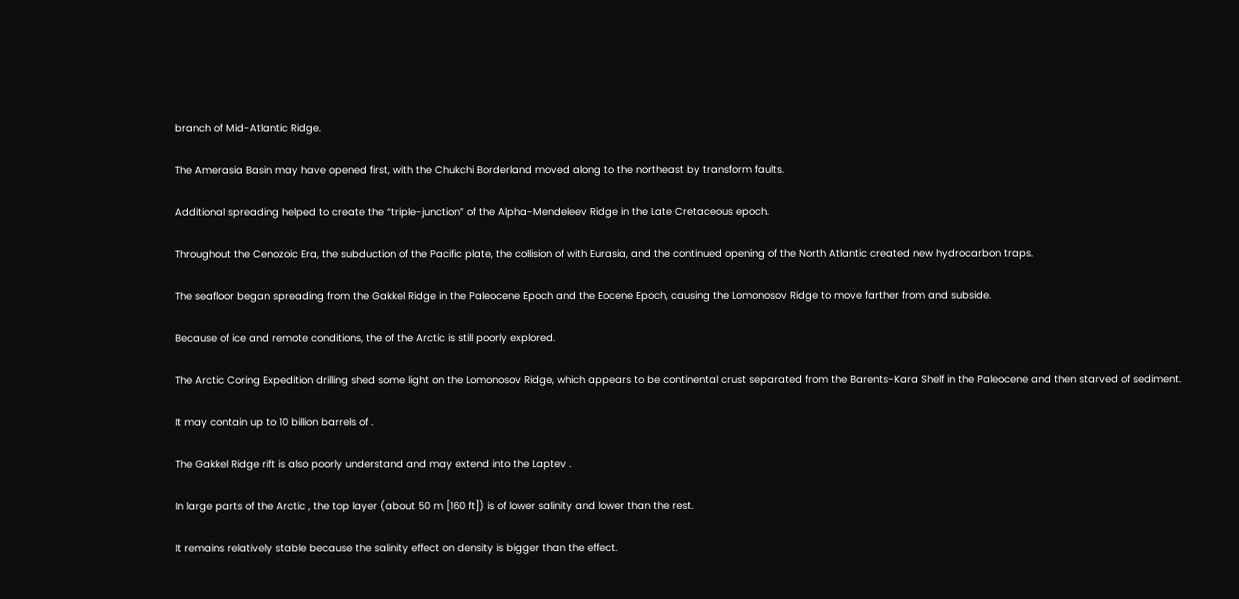branch of Mid-Atlantic Ridge.

The Amerasia Basin may have opened first, with the Chukchi Borderland moved along to the northeast by transform faults.

Additional spreading helped to create the “triple-junction” of the Alpha-Mendeleev Ridge in the Late Cretaceous epoch.

Throughout the Cenozoic Era, the subduction of the Pacific plate, the collision of with Eurasia, and the continued opening of the North Atlantic created new hydrocarbon traps.

The seafloor began spreading from the Gakkel Ridge in the Paleocene Epoch and the Eocene Epoch, causing the Lomonosov Ridge to move farther from and subside.

Because of ice and remote conditions, the of the Arctic is still poorly explored.

The Arctic Coring Expedition drilling shed some light on the Lomonosov Ridge, which appears to be continental crust separated from the Barents-Kara Shelf in the Paleocene and then starved of sediment.

It may contain up to 10 billion barrels of .

The Gakkel Ridge rift is also poorly understand and may extend into the Laptev .

In large parts of the Arctic , the top layer (about 50 m [160 ft]) is of lower salinity and lower than the rest.

It remains relatively stable because the salinity effect on density is bigger than the effect.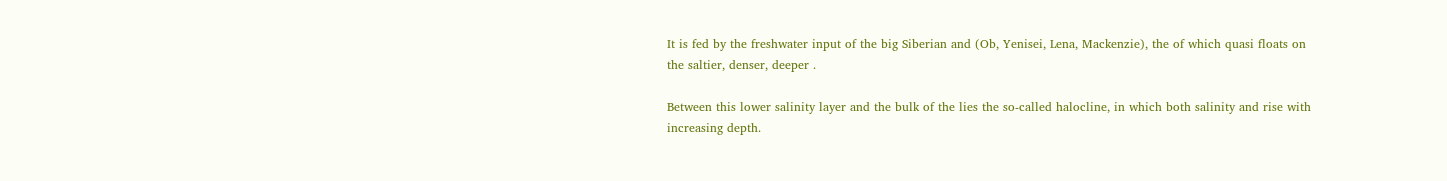It is fed by the freshwater input of the big Siberian and (Ob, Yenisei, Lena, Mackenzie), the of which quasi floats on the saltier, denser, deeper .

Between this lower salinity layer and the bulk of the lies the so-called halocline, in which both salinity and rise with increasing depth.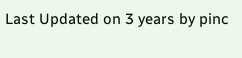Last Updated on 3 years by pinc